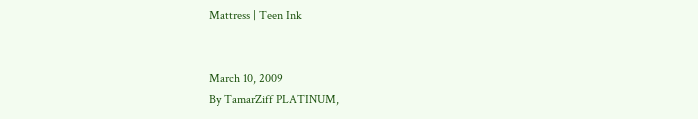Mattress | Teen Ink


March 10, 2009
By TamarZiff PLATINUM,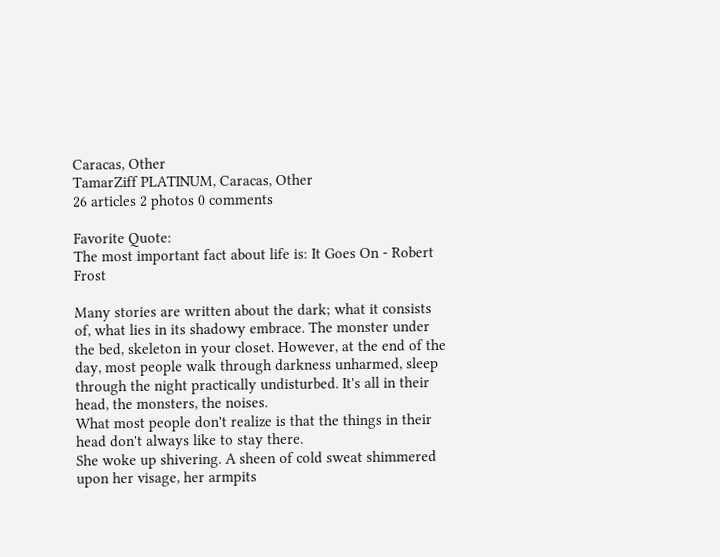Caracas, Other
TamarZiff PLATINUM, Caracas, Other
26 articles 2 photos 0 comments

Favorite Quote:
The most important fact about life is: It Goes On - Robert Frost

Many stories are written about the dark; what it consists of, what lies in its shadowy embrace. The monster under the bed, skeleton in your closet. However, at the end of the day, most people walk through darkness unharmed, sleep through the night practically undisturbed. It's all in their head, the monsters, the noises.
What most people don't realize is that the things in their head don't always like to stay there.
She woke up shivering. A sheen of cold sweat shimmered upon her visage, her armpits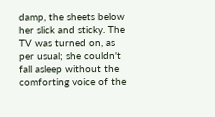damp, the sheets below her slick and sticky. The TV was turned on, as per usual; she couldn't fall asleep without the comforting voice of the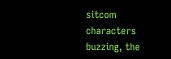sitcom characters buzzing, the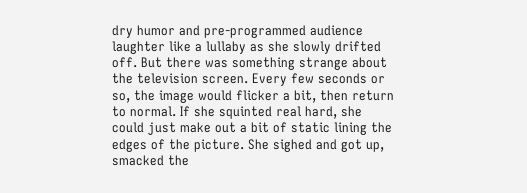dry humor and pre-programmed audience laughter like a lullaby as she slowly drifted off. But there was something strange about the television screen. Every few seconds or so, the image would flicker a bit, then return to normal. If she squinted real hard, she could just make out a bit of static lining the edges of the picture. She sighed and got up, smacked the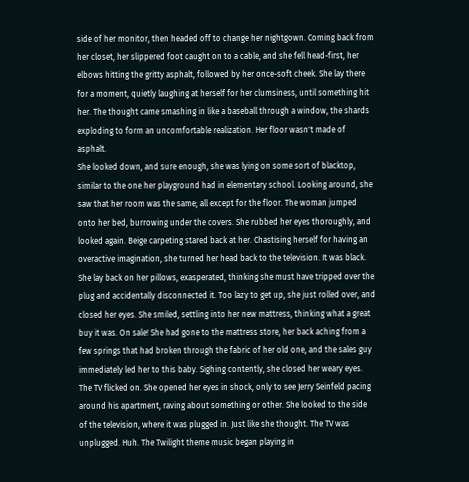side of her monitor, then headed off to change her nightgown. Coming back from her closet, her slippered foot caught on to a cable, and she fell head-first, her elbows hitting the gritty asphalt, followed by her once-soft cheek. She lay there for a moment, quietly laughing at herself for her clumsiness, until something hit her. The thought came smashing in like a baseball through a window, the shards exploding to form an uncomfortable realization. Her floor wasn't made of asphalt.
She looked down, and sure enough, she was lying on some sort of blacktop, similar to the one her playground had in elementary school. Looking around, she saw that her room was the same; all except for the floor. The woman jumped onto her bed, burrowing under the covers. She rubbed her eyes thoroughly, and looked again. Beige carpeting stared back at her. Chastising herself for having an overactive imagination, she turned her head back to the television. It was black. She lay back on her pillows, exasperated, thinking she must have tripped over the plug and accidentally disconnected it. Too lazy to get up, she just rolled over, and closed her eyes. She smiled, settling into her new mattress, thinking what a great buy it was. On sale! She had gone to the mattress store, her back aching from a few springs that had broken through the fabric of her old one, and the sales guy immediately led her to this baby. Sighing contently, she closed her weary eyes.
The TV flicked on. She opened her eyes in shock, only to see Jerry Seinfeld pacing around his apartment, raving about something or other. She looked to the side of the television, where it was plugged in. Just like she thought. The TV was unplugged. Huh. The Twilight theme music began playing in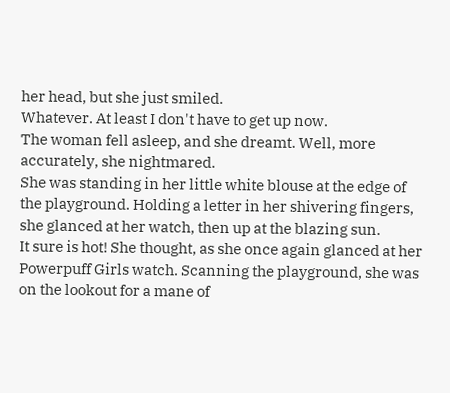her head, but she just smiled.
Whatever. At least I don't have to get up now.
The woman fell asleep, and she dreamt. Well, more accurately, she nightmared.
She was standing in her little white blouse at the edge of the playground. Holding a letter in her shivering fingers, she glanced at her watch, then up at the blazing sun.
It sure is hot! She thought, as she once again glanced at her Powerpuff Girls watch. Scanning the playground, she was on the lookout for a mane of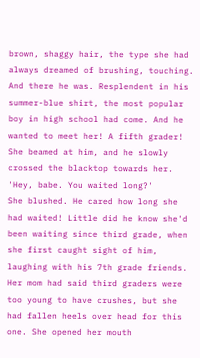brown, shaggy hair, the type she had always dreamed of brushing, touching. And there he was. Resplendent in his summer-blue shirt, the most popular boy in high school had come. And he wanted to meet her! A fifth grader! She beamed at him, and he slowly crossed the blacktop towards her.
'Hey, babe. You waited long?'
She blushed. He cared how long she had waited! Little did he know she'd been waiting since third grade, when she first caught sight of him, laughing with his 7th grade friends. Her mom had said third graders were too young to have crushes, but she had fallen heels over head for this one. She opened her mouth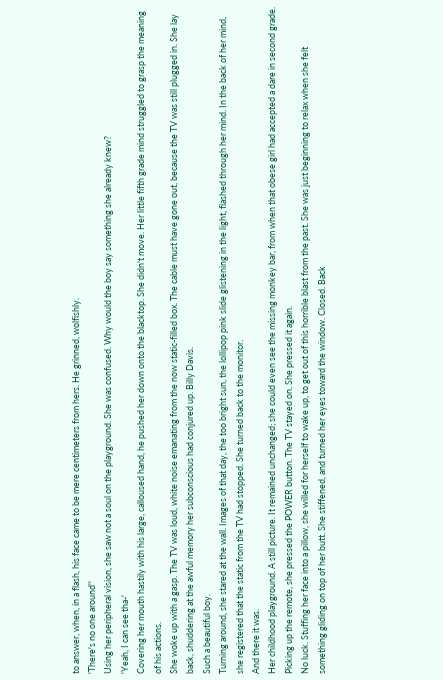to answer, when, in a flash, his face came to be mere centimeters from hers. He grinned, wolfishly.
'There's no one around''
Using her peripheral vision, she saw not a soul on the playground. She was confused. Why would the boy say something she already knew?
'Yeah, I can see tha-'
Covering her mouth hastily with his large, calloused hand, he pushed her down onto the blacktop. She didn't move. Her little fifth grade mind struggled to grasp the meaning of his actions.
She woke up with a gasp. The TV was loud, white noise emanating from the now static-filled box. The cable must have gone out, because the TV was still plugged in. She lay back, shuddering at the awful memory her subconscious had conjured up. Billy Davis.
Such a beautiful boy.
Turning around, she stared at the wall. Images of that day, the too bright sun, the lollipop pink slide glistening in the light, flashed through her mind. In the back of her mind, she registered that the static from the TV had stopped. She turned back to the monitor.
And there it was.
Her childhood playground. A still picture. It remained unchanged; she could even see the missing monkey bar, from when that obese girl had accepted a dare in second grade. Picking up the remote, she pressed the POWER button. The TV stayed on. She pressed it again.
No luck. Stuffing her face into a pillow, she willed for herself to wake up, to get out of this horrible blast from the past. She was just beginning to relax when she felt something gliding on top of her butt. She stiffened, and turned her eyes toward the window. Closed. Back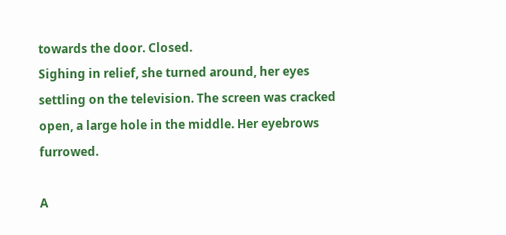towards the door. Closed.
Sighing in relief, she turned around, her eyes settling on the television. The screen was cracked open, a large hole in the middle. Her eyebrows furrowed.

A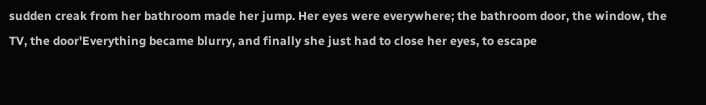sudden creak from her bathroom made her jump. Her eyes were everywhere; the bathroom door, the window, the TV, the door'Everything became blurry, and finally she just had to close her eyes, to escape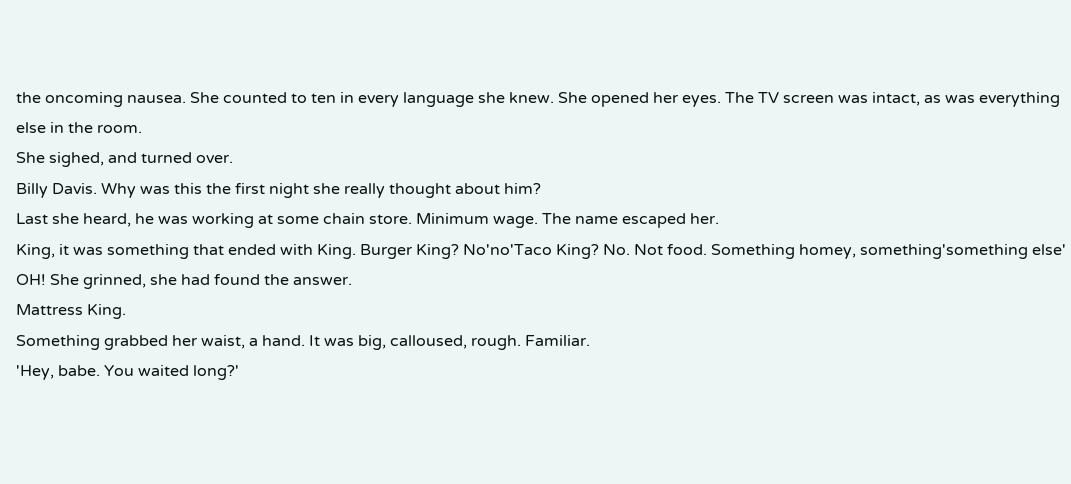the oncoming nausea. She counted to ten in every language she knew. She opened her eyes. The TV screen was intact, as was everything else in the room.
She sighed, and turned over.
Billy Davis. Why was this the first night she really thought about him?
Last she heard, he was working at some chain store. Minimum wage. The name escaped her.
King, it was something that ended with King. Burger King? No'no'Taco King? No. Not food. Something homey, something'something else'
OH! She grinned, she had found the answer.
Mattress King.
Something grabbed her waist, a hand. It was big, calloused, rough. Familiar.
'Hey, babe. You waited long?'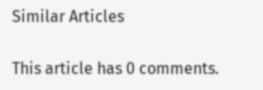Similar Articles


This article has 0 comments.